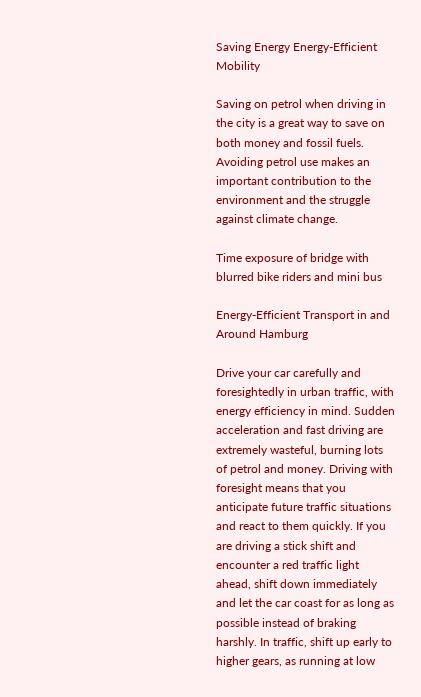Saving Energy Energy-Efficient Mobility

Saving on petrol when driving in the city is a great way to save on both money and fossil fuels. Avoiding petrol use makes an important contribution to the environment and the struggle against climate change.

Time exposure of bridge with blurred bike riders and mini bus

Energy-Efficient Transport in and Around Hamburg

Drive your car carefully and foresightedly in urban traffic, with energy efficiency in mind. Sudden acceleration and fast driving are extremely wasteful, burning lots of petrol and money. Driving with foresight means that you anticipate future traffic situations and react to them quickly. If you are driving a stick shift and encounter a red traffic light ahead, shift down immediately and let the car coast for as long as possible instead of braking harshly. In traffic, shift up early to higher gears, as running at low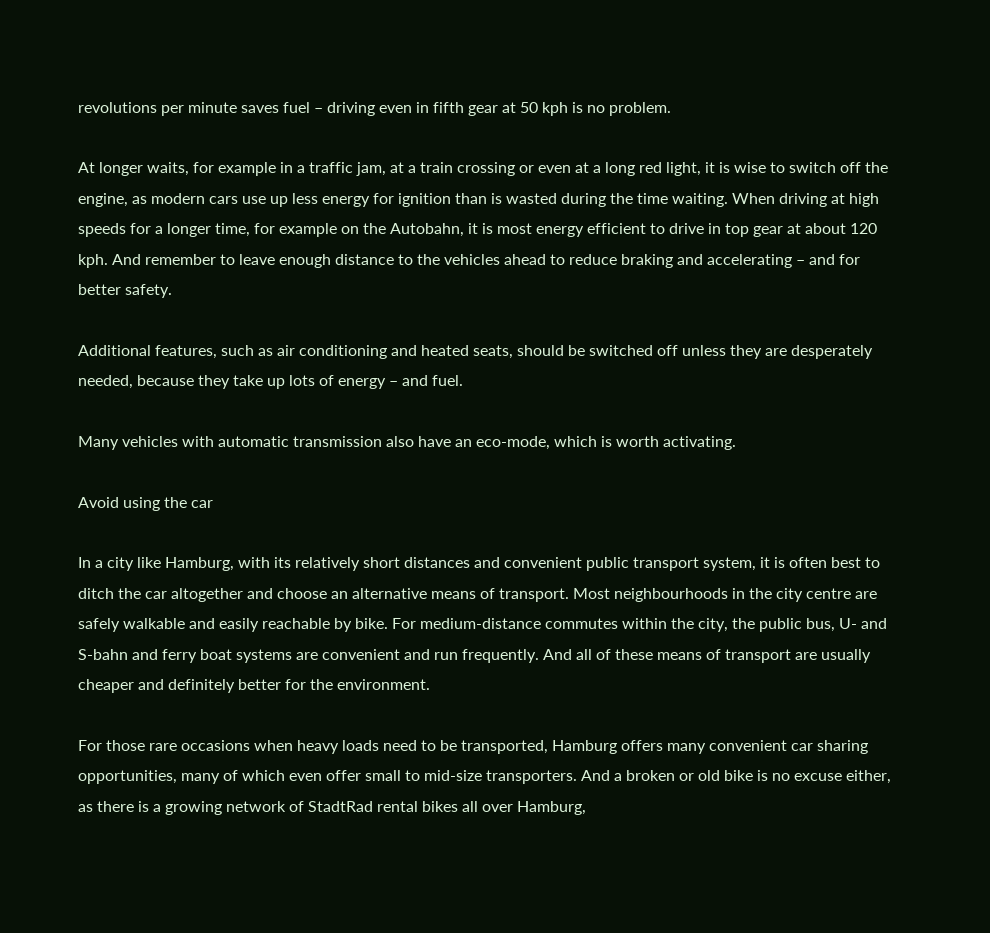revolutions per minute saves fuel – driving even in fifth gear at 50 kph is no problem.

At longer waits, for example in a traffic jam, at a train crossing or even at a long red light, it is wise to switch off the engine, as modern cars use up less energy for ignition than is wasted during the time waiting. When driving at high speeds for a longer time, for example on the Autobahn, it is most energy efficient to drive in top gear at about 120 kph. And remember to leave enough distance to the vehicles ahead to reduce braking and accelerating – and for better safety.

Additional features, such as air conditioning and heated seats, should be switched off unless they are desperately needed, because they take up lots of energy – and fuel.

Many vehicles with automatic transmission also have an eco-mode, which is worth activating.

Avoid using the car

In a city like Hamburg, with its relatively short distances and convenient public transport system, it is often best to ditch the car altogether and choose an alternative means of transport. Most neighbourhoods in the city centre are safely walkable and easily reachable by bike. For medium-distance commutes within the city, the public bus, U- and S-bahn and ferry boat systems are convenient and run frequently. And all of these means of transport are usually cheaper and definitely better for the environment.

For those rare occasions when heavy loads need to be transported, Hamburg offers many convenient car sharing opportunities, many of which even offer small to mid-size transporters. And a broken or old bike is no excuse either, as there is a growing network of StadtRad rental bikes all over Hamburg,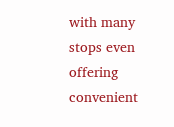with many stops even offering convenient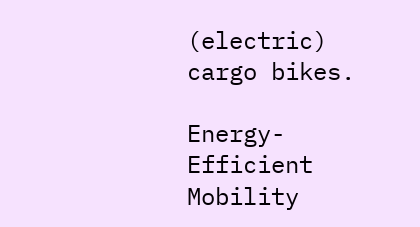(electric) cargo bikes.

Energy-Efficient Mobility